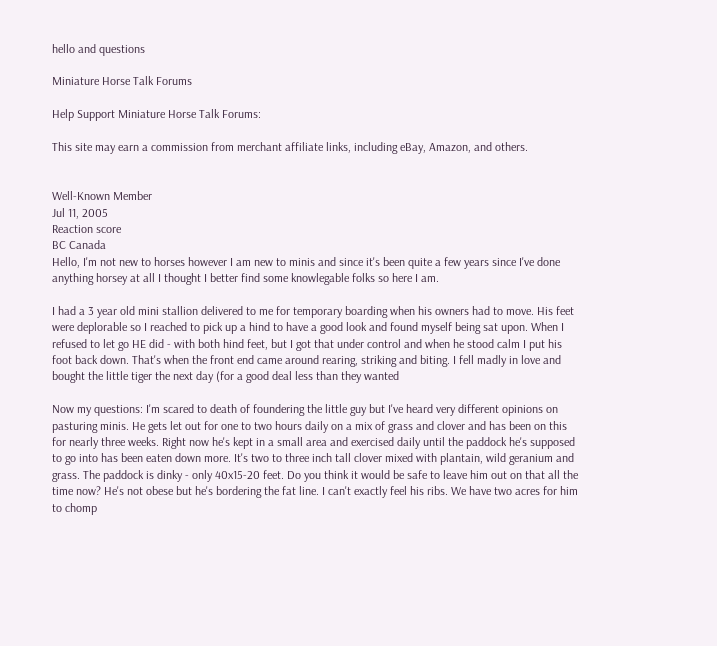hello and questions

Miniature Horse Talk Forums

Help Support Miniature Horse Talk Forums:

This site may earn a commission from merchant affiliate links, including eBay, Amazon, and others.


Well-Known Member
Jul 11, 2005
Reaction score
BC Canada
Hello, I'm not new to horses however I am new to minis and since it's been quite a few years since I've done anything horsey at all I thought I better find some knowlegable folks so here I am.

I had a 3 year old mini stallion delivered to me for temporary boarding when his owners had to move. His feet were deplorable so I reached to pick up a hind to have a good look and found myself being sat upon. When I refused to let go HE did - with both hind feet, but I got that under control and when he stood calm I put his foot back down. That's when the front end came around rearing, striking and biting. I fell madly in love and bought the little tiger the next day (for a good deal less than they wanted

Now my questions: I'm scared to death of foundering the little guy but I've heard very different opinions on pasturing minis. He gets let out for one to two hours daily on a mix of grass and clover and has been on this for nearly three weeks. Right now he's kept in a small area and exercised daily until the paddock he's supposed to go into has been eaten down more. It's two to three inch tall clover mixed with plantain, wild geranium and grass. The paddock is dinky - only 40x15-20 feet. Do you think it would be safe to leave him out on that all the time now? He's not obese but he's bordering the fat line. I can't exactly feel his ribs. We have two acres for him to chomp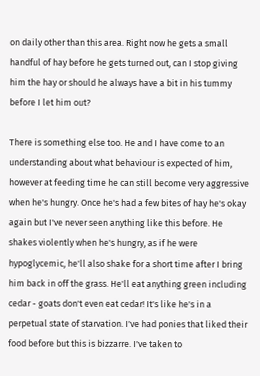on daily other than this area. Right now he gets a small handful of hay before he gets turned out, can I stop giving him the hay or should he always have a bit in his tummy before I let him out?

There is something else too. He and I have come to an understanding about what behaviour is expected of him, however at feeding time he can still become very aggressive when he's hungry. Once he's had a few bites of hay he's okay again but I've never seen anything like this before. He shakes violently when he's hungry, as if he were hypoglycemic, he'll also shake for a short time after I bring him back in off the grass. He'll eat anything green including cedar - goats don't even eat cedar! It's like he's in a perpetual state of starvation. I've had ponies that liked their food before but this is bizzarre. I've taken to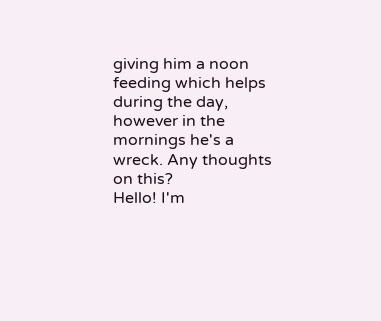giving him a noon feeding which helps during the day, however in the mornings he's a wreck. Any thoughts on this?
Hello! I'm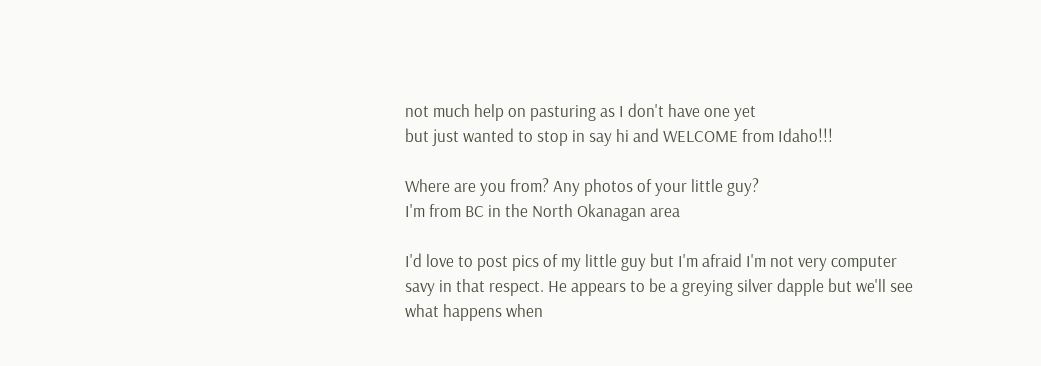not much help on pasturing as I don't have one yet
but just wanted to stop in say hi and WELCOME from Idaho!!!

Where are you from? Any photos of your little guy?
I'm from BC in the North Okanagan area

I'd love to post pics of my little guy but I'm afraid I'm not very computer savy in that respect. He appears to be a greying silver dapple but we'll see what happens when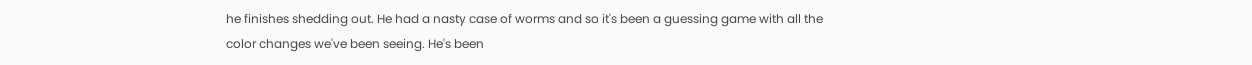he finishes shedding out. He had a nasty case of worms and so it's been a guessing game with all the color changes we've been seeing. He's been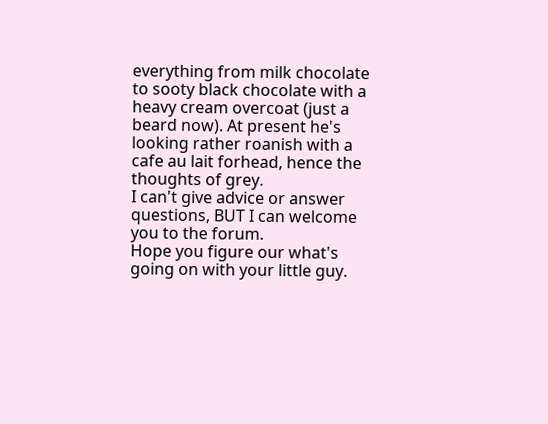everything from milk chocolate to sooty black chocolate with a heavy cream overcoat (just a beard now). At present he's looking rather roanish with a cafe au lait forhead, hence the thoughts of grey.
I can't give advice or answer questions, BUT I can welcome you to the forum.
Hope you figure our what's going on with your little guy.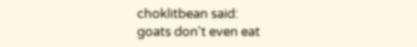choklitbean said:
goats don't even eat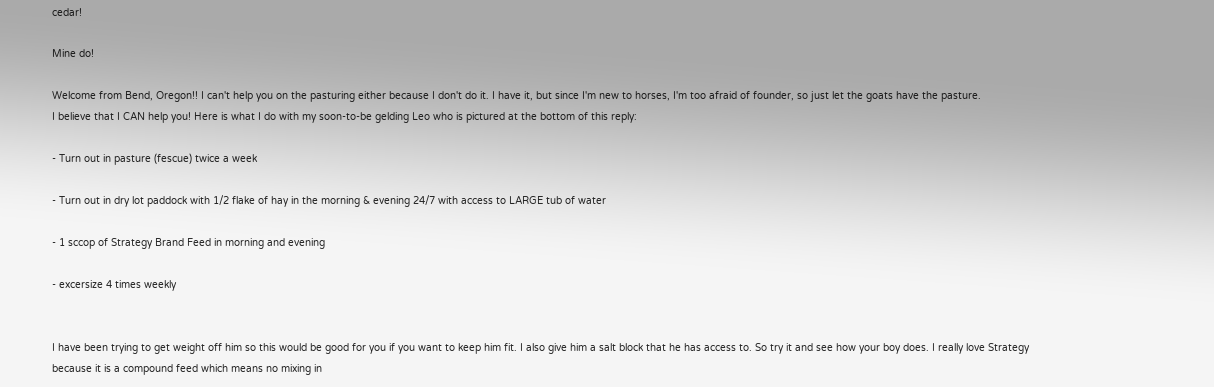cedar!

Mine do!

Welcome from Bend, Oregon!! I can't help you on the pasturing either because I don't do it. I have it, but since I'm new to horses, I'm too afraid of founder, so just let the goats have the pasture.
I believe that I CAN help you! Here is what I do with my soon-to-be gelding Leo who is pictured at the bottom of this reply:

- Turn out in pasture (fescue) twice a week

- Turn out in dry lot paddock with 1/2 flake of hay in the morning & evening 24/7 with access to LARGE tub of water

- 1 sccop of Strategy Brand Feed in morning and evening

- excersize 4 times weekly


I have been trying to get weight off him so this would be good for you if you want to keep him fit. I also give him a salt block that he has access to. So try it and see how your boy does. I really love Strategy because it is a compound feed which means no mixing in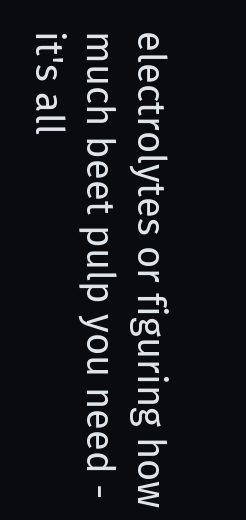electrolytes or figuring how much beet pulp you need - it's all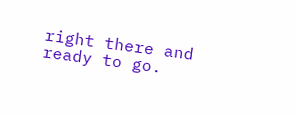right there and ready to go.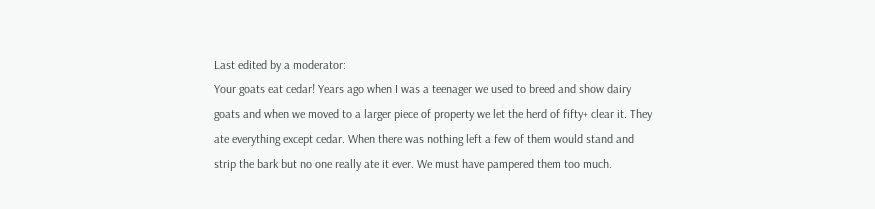Last edited by a moderator:
Your goats eat cedar! Years ago when I was a teenager we used to breed and show dairy goats and when we moved to a larger piece of property we let the herd of fifty+ clear it. They ate everything except cedar. When there was nothing left a few of them would stand and strip the bark but no one really ate it ever. We must have pampered them too much.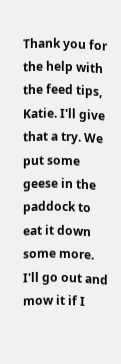Thank you for the help with the feed tips, Katie. I'll give that a try. We put some geese in the paddock to eat it down some more. I'll go out and mow it if I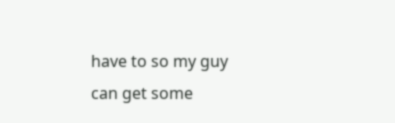have to so my guy can get some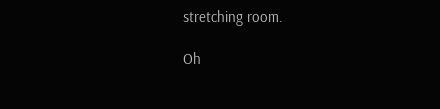stretching room.

Oh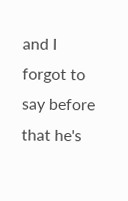and I forgot to say before that he's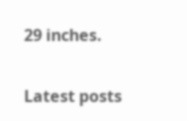29 inches.

Latest posts